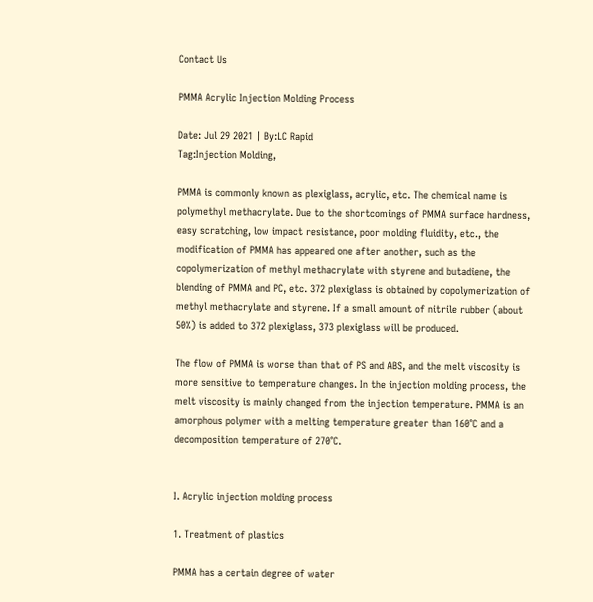Contact Us

PMMA Acrylic Injection Molding Process

Date: Jul 29 2021 | By:LC Rapid
Tag:Injection Molding,

PMMA is commonly known as plexiglass, acrylic, etc. The chemical name is polymethyl methacrylate. Due to the shortcomings of PMMA surface hardness, easy scratching, low impact resistance, poor molding fluidity, etc., the modification of PMMA has appeared one after another, such as the copolymerization of methyl methacrylate with styrene and butadiene, the blending of PMMA and PC, etc. 372 plexiglass is obtained by copolymerization of methyl methacrylate and styrene. If a small amount of nitrile rubber (about 50%) is added to 372 plexiglass, 373 plexiglass will be produced.

The flow of PMMA is worse than that of PS and ABS, and the melt viscosity is more sensitive to temperature changes. In the injection molding process, the melt viscosity is mainly changed from the injection temperature. PMMA is an amorphous polymer with a melting temperature greater than 160°C and a decomposition temperature of 270°C.


Ⅰ. Acrylic injection molding process

1. Treatment of plastics

PMMA has a certain degree of water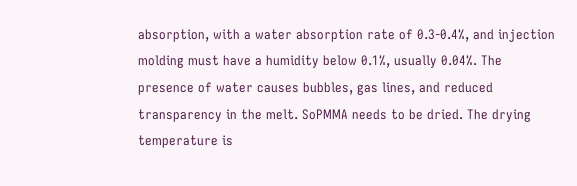absorption, with a water absorption rate of 0.3-0.4%, and injection molding must have a humidity below 0.1%, usually 0.04%. The presence of water causes bubbles, gas lines, and reduced transparency in the melt. SoPMMA needs to be dried. The drying temperature is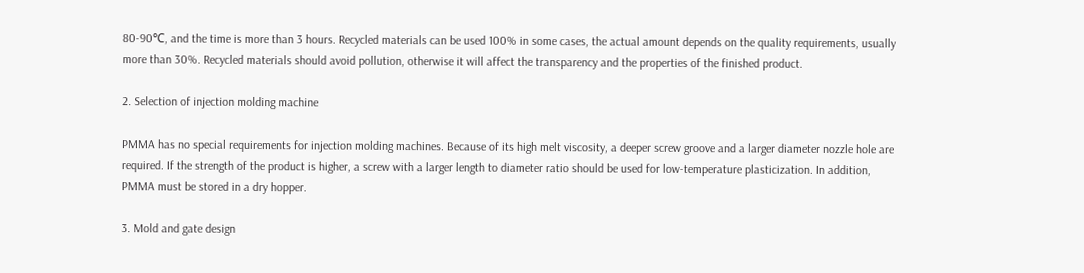80-90℃, and the time is more than 3 hours. Recycled materials can be used 100% in some cases, the actual amount depends on the quality requirements, usually more than 30%. Recycled materials should avoid pollution, otherwise it will affect the transparency and the properties of the finished product.

2. Selection of injection molding machine

PMMA has no special requirements for injection molding machines. Because of its high melt viscosity, a deeper screw groove and a larger diameter nozzle hole are required. If the strength of the product is higher, a screw with a larger length to diameter ratio should be used for low-temperature plasticization. In addition, PMMA must be stored in a dry hopper.

3. Mold and gate design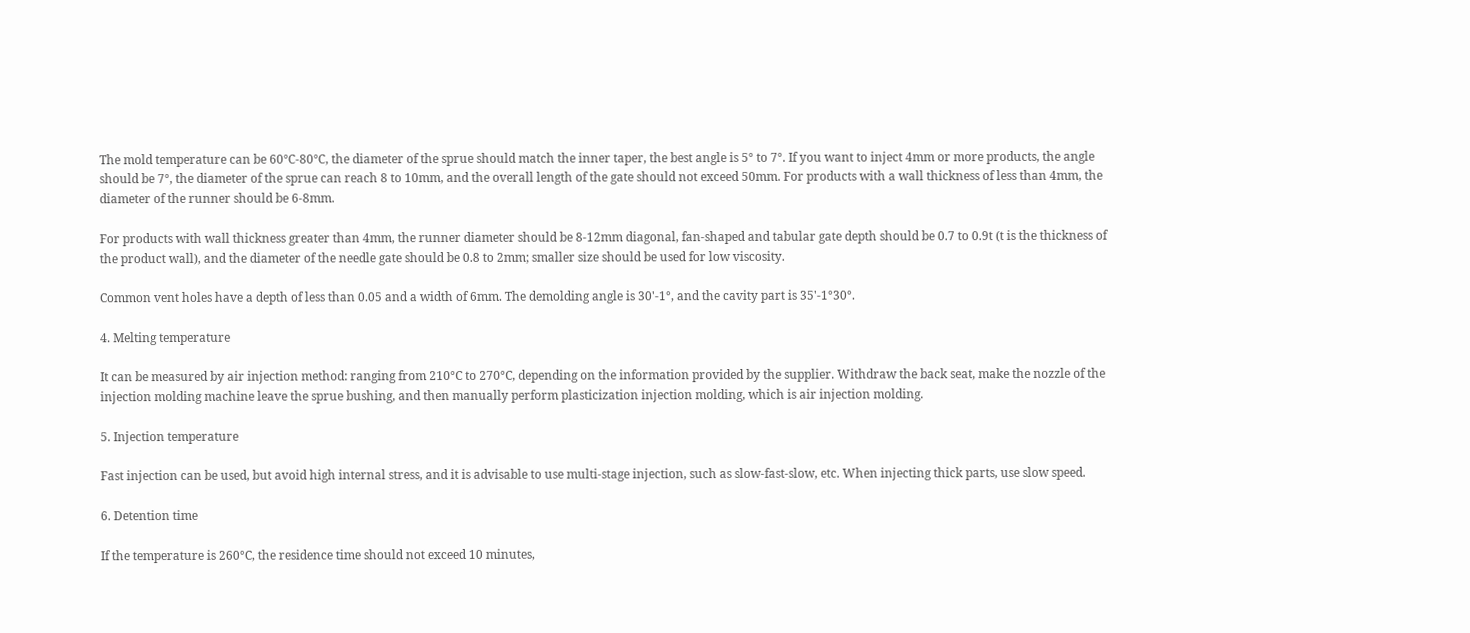The mold temperature can be 60℃-80℃, the diameter of the sprue should match the inner taper, the best angle is 5° to 7°. If you want to inject 4mm or more products, the angle should be 7°, the diameter of the sprue can reach 8 to 10mm, and the overall length of the gate should not exceed 50mm. For products with a wall thickness of less than 4mm, the diameter of the runner should be 6-8mm.

For products with wall thickness greater than 4mm, the runner diameter should be 8-12mm diagonal, fan-shaped and tabular gate depth should be 0.7 to 0.9t (t is the thickness of the product wall), and the diameter of the needle gate should be 0.8 to 2mm; smaller size should be used for low viscosity.

Common vent holes have a depth of less than 0.05 and a width of 6mm. The demolding angle is 30'-1°, and the cavity part is 35'-1°30°.

4. Melting temperature

It can be measured by air injection method: ranging from 210°C to 270°C, depending on the information provided by the supplier. Withdraw the back seat, make the nozzle of the injection molding machine leave the sprue bushing, and then manually perform plasticization injection molding, which is air injection molding.

5. Injection temperature

Fast injection can be used, but avoid high internal stress, and it is advisable to use multi-stage injection, such as slow-fast-slow, etc. When injecting thick parts, use slow speed.

6. Detention time

If the temperature is 260°C, the residence time should not exceed 10 minutes,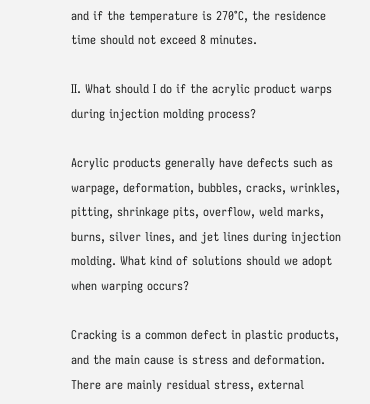and if the temperature is 270°C, the residence time should not exceed 8 minutes.

Ⅱ. What should I do if the acrylic product warps during injection molding process?

Acrylic products generally have defects such as warpage, deformation, bubbles, cracks, wrinkles, pitting, shrinkage pits, overflow, weld marks, burns, silver lines, and jet lines during injection molding. What kind of solutions should we adopt when warping occurs?

Cracking is a common defect in plastic products, and the main cause is stress and deformation. There are mainly residual stress, external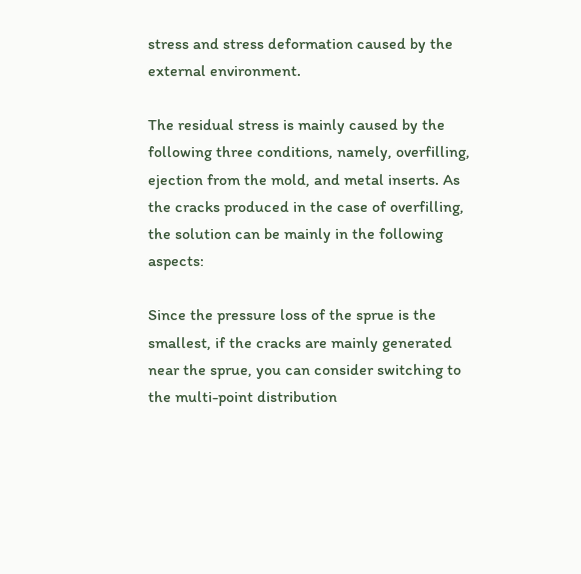stress and stress deformation caused by the external environment.

The residual stress is mainly caused by the following three conditions, namely, overfilling, ejection from the mold, and metal inserts. As the cracks produced in the case of overfilling, the solution can be mainly in the following aspects:

Since the pressure loss of the sprue is the smallest, if the cracks are mainly generated near the sprue, you can consider switching to the multi-point distribution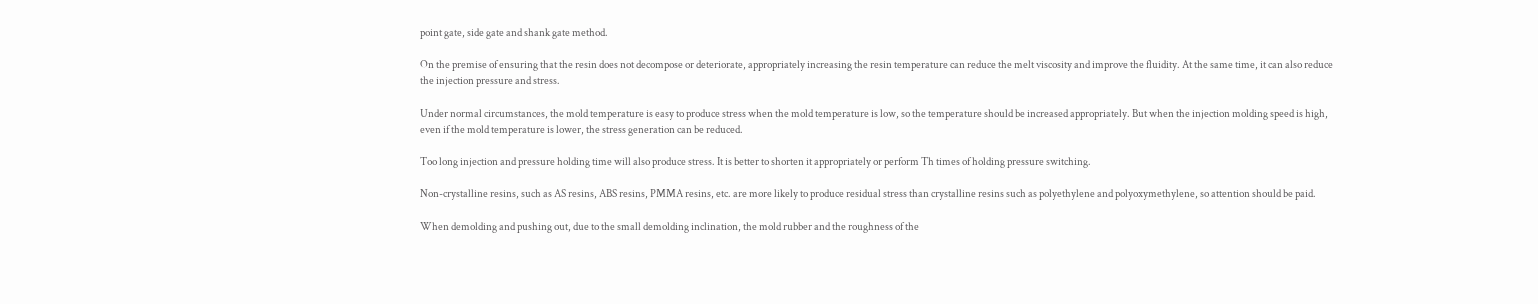point gate, side gate and shank gate method.

On the premise of ensuring that the resin does not decompose or deteriorate, appropriately increasing the resin temperature can reduce the melt viscosity and improve the fluidity. At the same time, it can also reduce the injection pressure and stress.

Under normal circumstances, the mold temperature is easy to produce stress when the mold temperature is low, so the temperature should be increased appropriately. But when the injection molding speed is high, even if the mold temperature is lower, the stress generation can be reduced.

Too long injection and pressure holding time will also produce stress. It is better to shorten it appropriately or perform Th times of holding pressure switching.

Non-crystalline resins, such as AS resins, ABS resins, PMMA resins, etc. are more likely to produce residual stress than crystalline resins such as polyethylene and polyoxymethylene, so attention should be paid.

When demolding and pushing out, due to the small demolding inclination, the mold rubber and the roughness of the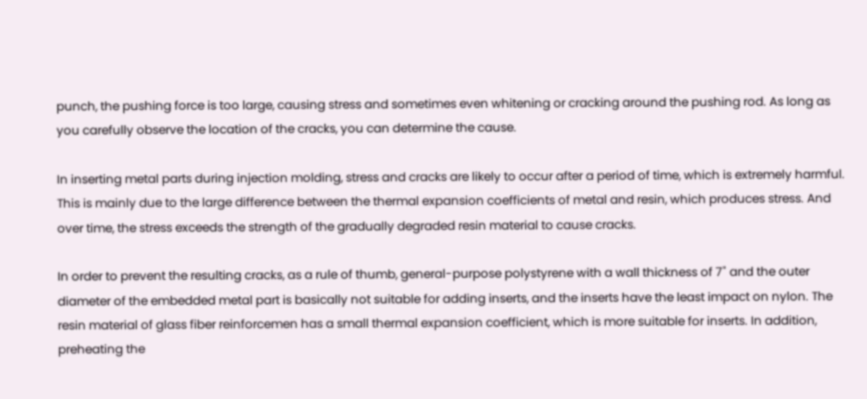punch, the pushing force is too large, causing stress and sometimes even whitening or cracking around the pushing rod. As long as you carefully observe the location of the cracks, you can determine the cause.

In inserting metal parts during injection molding, stress and cracks are likely to occur after a period of time, which is extremely harmful. This is mainly due to the large difference between the thermal expansion coefficients of metal and resin, which produces stress. And over time, the stress exceeds the strength of the gradually degraded resin material to cause cracks.

In order to prevent the resulting cracks, as a rule of thumb, general-purpose polystyrene with a wall thickness of 7" and the outer diameter of the embedded metal part is basically not suitable for adding inserts, and the inserts have the least impact on nylon. The resin material of glass fiber reinforcemen has a small thermal expansion coefficient, which is more suitable for inserts. In addition, preheating the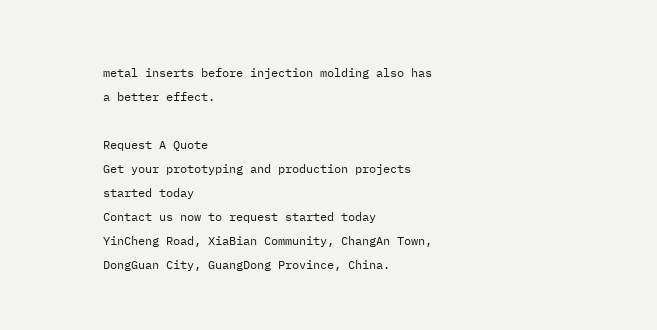metal inserts before injection molding also has a better effect.

Request A Quote
Get your prototyping and production projects started today
Contact us now to request started today
YinCheng Road, XiaBian Community, ChangAn Town, DongGuan City, GuangDong Province, China.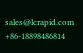sales@lcrapid.com +86-18898486814